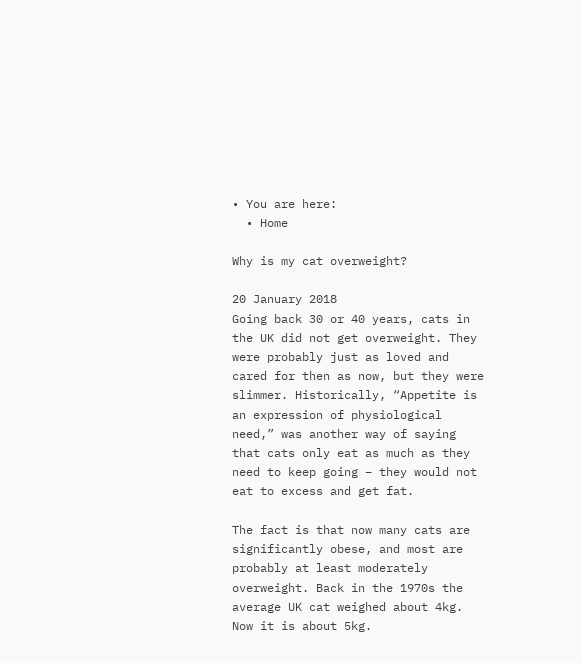• You are here:
  • Home

Why is my cat overweight?

20 January 2018
Going back 30 or 40 years, cats in the UK did not get overweight. They were probably just as loved and cared for then as now, but they were slimmer. Historically, “Appetite is an expression of physiological need,” was another way of saying that cats only eat as much as they need to keep going – they would not eat to excess and get fat.

The fact is that now many cats are significantly obese, and most are probably at least moderately overweight. Back in the 1970s the average UK cat weighed about 4kg. Now it is about 5kg.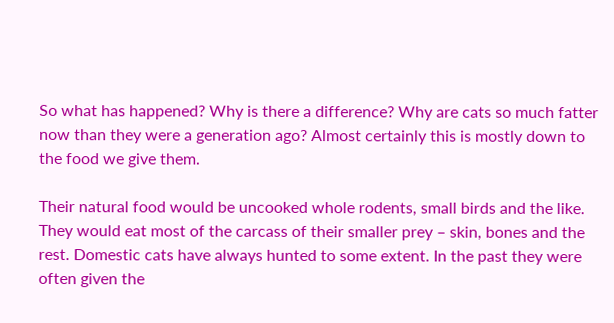So what has happened? Why is there a difference? Why are cats so much fatter now than they were a generation ago? Almost certainly this is mostly down to the food we give them.

Their natural food would be uncooked whole rodents, small birds and the like. They would eat most of the carcass of their smaller prey – skin, bones and the rest. Domestic cats have always hunted to some extent. In the past they were often given the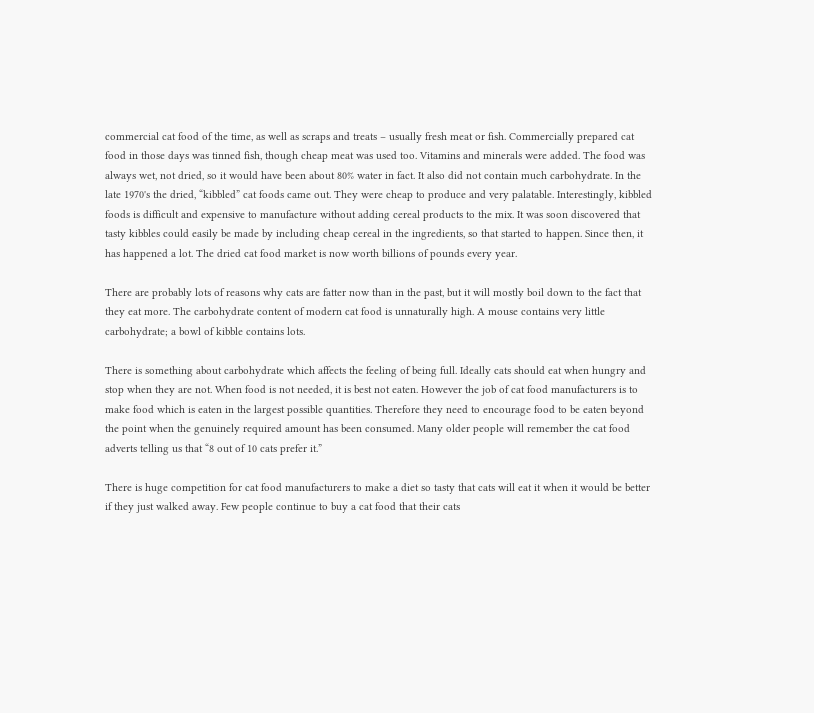commercial cat food of the time, as well as scraps and treats – usually fresh meat or fish. Commercially prepared cat food in those days was tinned fish, though cheap meat was used too. Vitamins and minerals were added. The food was always wet, not dried, so it would have been about 80% water in fact. It also did not contain much carbohydrate. In the late 1970's the dried, “kibbled” cat foods came out. They were cheap to produce and very palatable. Interestingly, kibbled foods is difficult and expensive to manufacture without adding cereal products to the mix. It was soon discovered that tasty kibbles could easily be made by including cheap cereal in the ingredients, so that started to happen. Since then, it has happened a lot. The dried cat food market is now worth billions of pounds every year.

There are probably lots of reasons why cats are fatter now than in the past, but it will mostly boil down to the fact that they eat more. The carbohydrate content of modern cat food is unnaturally high. A mouse contains very little carbohydrate; a bowl of kibble contains lots.

There is something about carbohydrate which affects the feeling of being full. Ideally cats should eat when hungry and stop when they are not. When food is not needed, it is best not eaten. However the job of cat food manufacturers is to make food which is eaten in the largest possible quantities. Therefore they need to encourage food to be eaten beyond the point when the genuinely required amount has been consumed. Many older people will remember the cat food adverts telling us that “8 out of 10 cats prefer it.”

There is huge competition for cat food manufacturers to make a diet so tasty that cats will eat it when it would be better if they just walked away. Few people continue to buy a cat food that their cats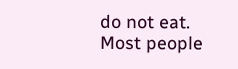do not eat. Most people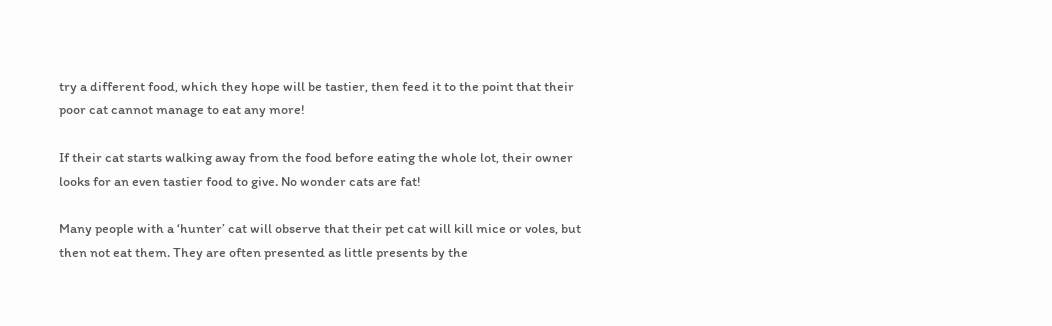try a different food, which they hope will be tastier, then feed it to the point that their poor cat cannot manage to eat any more!

If their cat starts walking away from the food before eating the whole lot, their owner looks for an even tastier food to give. No wonder cats are fat!

Many people with a ‘hunter’ cat will observe that their pet cat will kill mice or voles, but then not eat them. They are often presented as little presents by the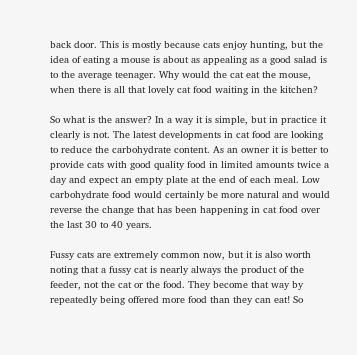back door. This is mostly because cats enjoy hunting, but the idea of eating a mouse is about as appealing as a good salad is to the average teenager. Why would the cat eat the mouse, when there is all that lovely cat food waiting in the kitchen?

So what is the answer? In a way it is simple, but in practice it clearly is not. The latest developments in cat food are looking to reduce the carbohydrate content. As an owner it is better to provide cats with good quality food in limited amounts twice a day and expect an empty plate at the end of each meal. Low carbohydrate food would certainly be more natural and would reverse the change that has been happening in cat food over the last 30 to 40 years.

Fussy cats are extremely common now, but it is also worth noting that a fussy cat is nearly always the product of the feeder, not the cat or the food. They become that way by repeatedly being offered more food than they can eat! So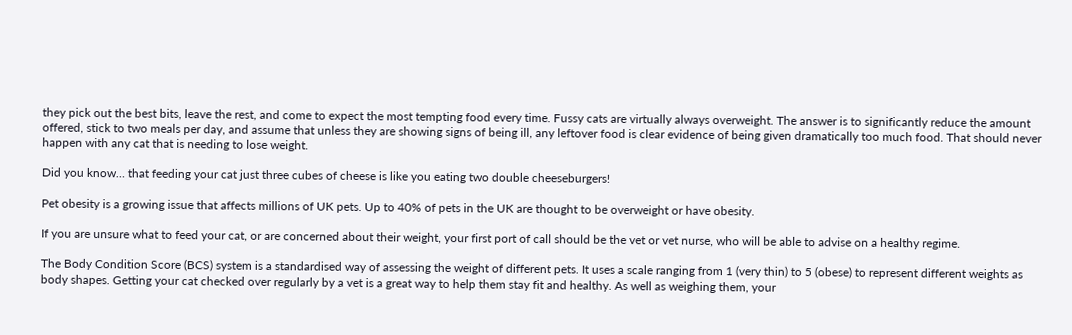they pick out the best bits, leave the rest, and come to expect the most tempting food every time. Fussy cats are virtually always overweight. The answer is to significantly reduce the amount offered, stick to two meals per day, and assume that unless they are showing signs of being ill, any leftover food is clear evidence of being given dramatically too much food. That should never happen with any cat that is needing to lose weight.

Did you know… that feeding your cat just three cubes of cheese is like you eating two double cheeseburgers!

Pet obesity is a growing issue that affects millions of UK pets. Up to 40% of pets in the UK are thought to be overweight or have obesity.

If you are unsure what to feed your cat, or are concerned about their weight, your first port of call should be the vet or vet nurse, who will be able to advise on a healthy regime.

The Body Condition Score (BCS) system is a standardised way of assessing the weight of different pets. It uses a scale ranging from 1 (very thin) to 5 (obese) to represent different weights as body shapes. Getting your cat checked over regularly by a vet is a great way to help them stay fit and healthy. As well as weighing them, your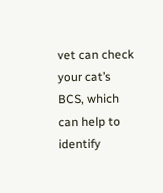vet can check your cat’s BCS, which can help to identify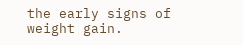the early signs of weight gain.